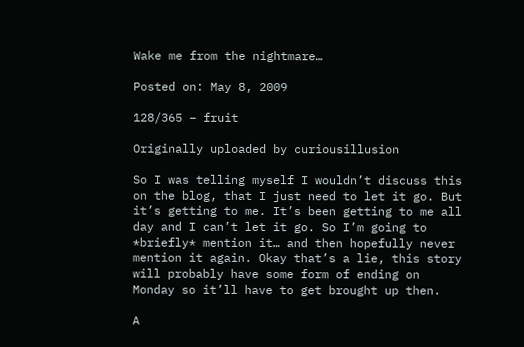Wake me from the nightmare…

Posted on: May 8, 2009

128/365 – fruit

Originally uploaded by curiousillusion

So I was telling myself I wouldn’t discuss this on the blog, that I just need to let it go. But it’s getting to me. It’s been getting to me all day and I can’t let it go. So I’m going to *briefly* mention it… and then hopefully never mention it again. Okay that’s a lie, this story will probably have some form of ending on Monday so it’ll have to get brought up then.

A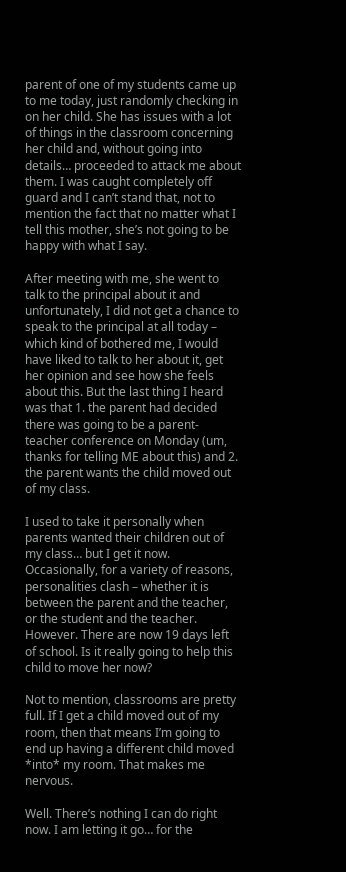parent of one of my students came up to me today, just randomly checking in on her child. She has issues with a lot of things in the classroom concerning her child and, without going into details… proceeded to attack me about them. I was caught completely off guard and I can’t stand that, not to mention the fact that no matter what I tell this mother, she’s not going to be happy with what I say.

After meeting with me, she went to talk to the principal about it and unfortunately, I did not get a chance to speak to the principal at all today – which kind of bothered me, I would have liked to talk to her about it, get her opinion and see how she feels about this. But the last thing I heard was that 1. the parent had decided there was going to be a parent-teacher conference on Monday (um, thanks for telling ME about this) and 2. the parent wants the child moved out of my class.

I used to take it personally when parents wanted their children out of my class… but I get it now. Occasionally, for a variety of reasons, personalities clash – whether it is between the parent and the teacher, or the student and the teacher. However. There are now 19 days left of school. Is it really going to help this child to move her now?

Not to mention, classrooms are pretty full. If I get a child moved out of my room, then that means I’m going to end up having a different child moved *into* my room. That makes me nervous.

Well. There’s nothing I can do right now. I am letting it go… for the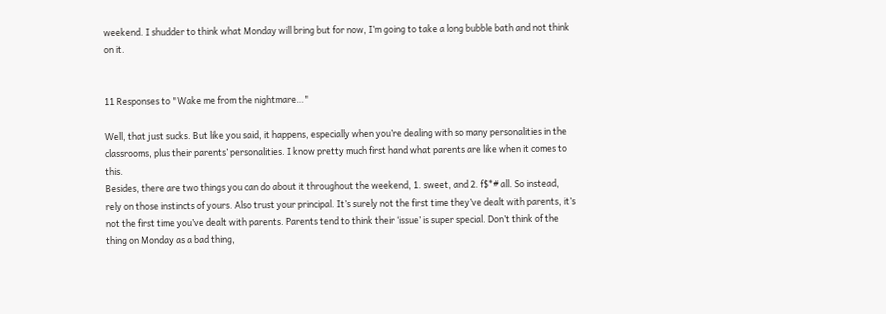weekend. I shudder to think what Monday will bring but for now, I’m going to take a long bubble bath and not think on it.


11 Responses to "Wake me from the nightmare…"

Well, that just sucks. But like you said, it happens, especially when you’re dealing with so many personalities in the classrooms, plus their parents’ personalities. I know pretty much first hand what parents are like when it comes to this.
Besides, there are two things you can do about it throughout the weekend, 1. sweet, and 2. f$*# all. So instead, rely on those instincts of yours. Also trust your principal. It’s surely not the first time they’ve dealt with parents, it’s not the first time you’ve dealt with parents. Parents tend to think their ‘issue’ is super special. Don’t think of the thing on Monday as a bad thing,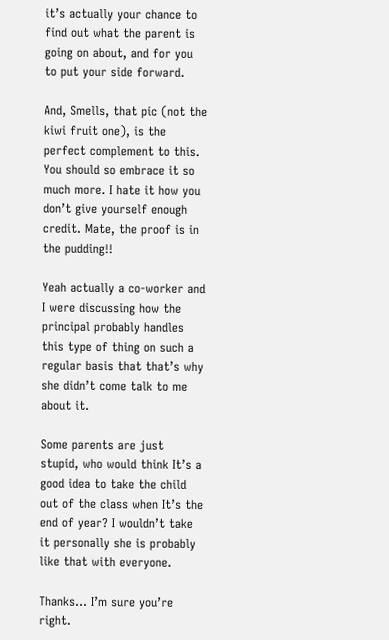it’s actually your chance to find out what the parent is going on about, and for you to put your side forward.

And, Smells, that pic (not the kiwi fruit one), is the perfect complement to this. You should so embrace it so much more. I hate it how you don’t give yourself enough credit. Mate, the proof is in the pudding!!

Yeah actually a co-worker and I were discussing how the principal probably handles this type of thing on such a regular basis that that’s why she didn’t come talk to me about it.

Some parents are just stupid, who would think It’s a good idea to take the child out of the class when It’s the end of year? I wouldn’t take it personally she is probably like that with everyone.

Thanks… I’m sure you’re right.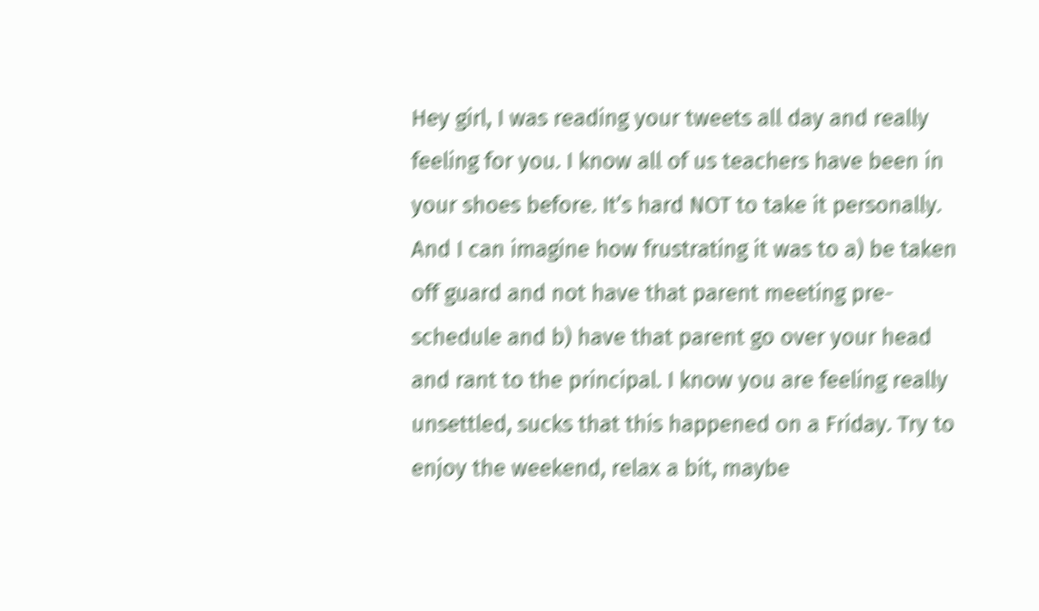Hey girl, I was reading your tweets all day and really feeling for you. I know all of us teachers have been in your shoes before. It’s hard NOT to take it personally. And I can imagine how frustrating it was to a) be taken off guard and not have that parent meeting pre-schedule and b) have that parent go over your head and rant to the principal. I know you are feeling really unsettled, sucks that this happened on a Friday. Try to enjoy the weekend, relax a bit, maybe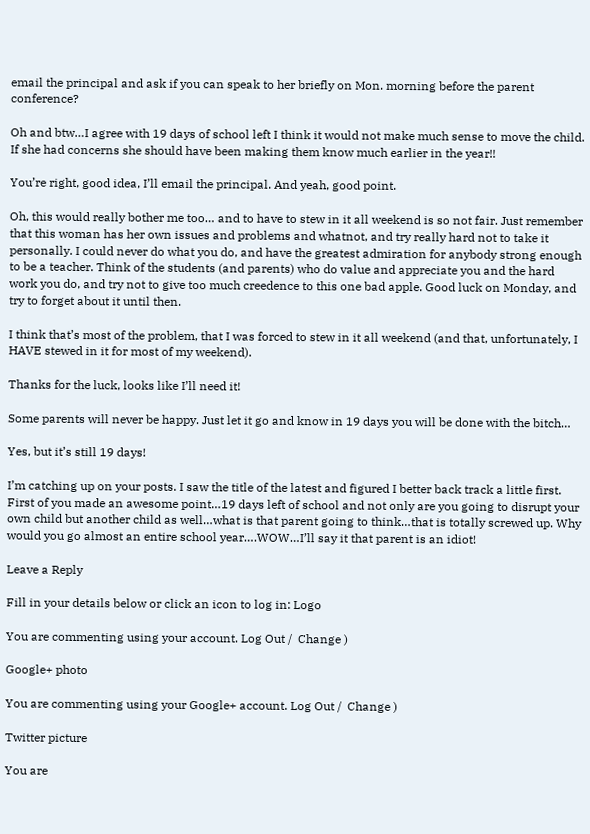email the principal and ask if you can speak to her briefly on Mon. morning before the parent conference?

Oh and btw…I agree with 19 days of school left I think it would not make much sense to move the child. If she had concerns she should have been making them know much earlier in the year!!

You’re right, good idea, I’ll email the principal. And yeah, good point.

Oh, this would really bother me too… and to have to stew in it all weekend is so not fair. Just remember that this woman has her own issues and problems and whatnot, and try really hard not to take it personally. I could never do what you do, and have the greatest admiration for anybody strong enough to be a teacher. Think of the students (and parents) who do value and appreciate you and the hard work you do, and try not to give too much creedence to this one bad apple. Good luck on Monday, and try to forget about it until then.

I think that’s most of the problem, that I was forced to stew in it all weekend (and that, unfortunately, I HAVE stewed in it for most of my weekend).

Thanks for the luck, looks like I’ll need it!

Some parents will never be happy. Just let it go and know in 19 days you will be done with the bitch…

Yes, but it’s still 19 days!

I’m catching up on your posts. I saw the title of the latest and figured I better back track a little first. First of you made an awesome point…19 days left of school and not only are you going to disrupt your own child but another child as well…what is that parent going to think…that is totally screwed up. Why would you go almost an entire school year….WOW…I’ll say it that parent is an idiot!

Leave a Reply

Fill in your details below or click an icon to log in: Logo

You are commenting using your account. Log Out /  Change )

Google+ photo

You are commenting using your Google+ account. Log Out /  Change )

Twitter picture

You are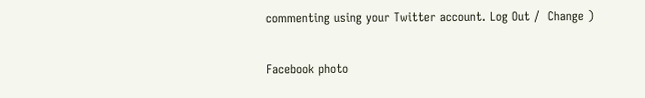commenting using your Twitter account. Log Out /  Change )

Facebook photo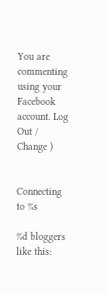You are commenting using your Facebook account. Log Out /  Change )


Connecting to %s

%d bloggers like this: